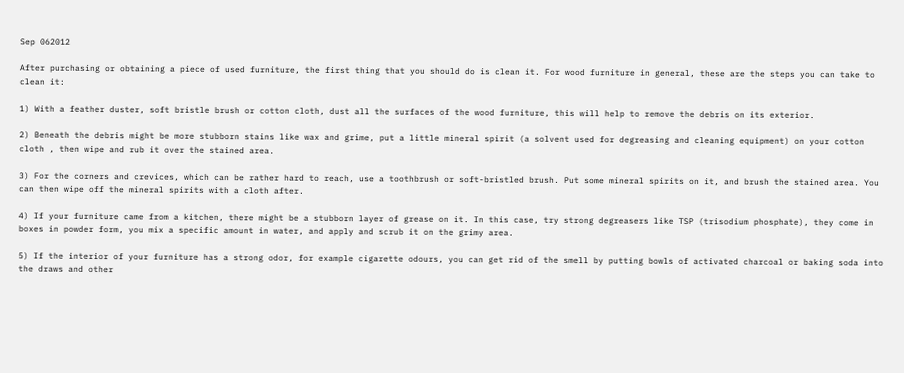Sep 062012

After purchasing or obtaining a piece of used furniture, the first thing that you should do is clean it. For wood furniture in general, these are the steps you can take to clean it:

1) With a feather duster, soft bristle brush or cotton cloth, dust all the surfaces of the wood furniture, this will help to remove the debris on its exterior.

2) Beneath the debris might be more stubborn stains like wax and grime, put a little mineral spirit (a solvent used for degreasing and cleaning equipment) on your cotton cloth , then wipe and rub it over the stained area.

3) For the corners and crevices, which can be rather hard to reach, use a toothbrush or soft-bristled brush. Put some mineral spirits on it, and brush the stained area. You can then wipe off the mineral spirits with a cloth after.

4) If your furniture came from a kitchen, there might be a stubborn layer of grease on it. In this case, try strong degreasers like TSP (trisodium phosphate), they come in boxes in powder form, you mix a specific amount in water, and apply and scrub it on the grimy area.

5) If the interior of your furniture has a strong odor, for example cigarette odours, you can get rid of the smell by putting bowls of activated charcoal or baking soda into the draws and other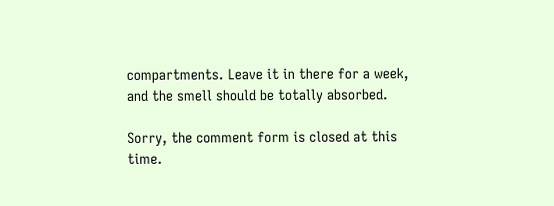compartments. Leave it in there for a week, and the smell should be totally absorbed.

Sorry, the comment form is closed at this time.